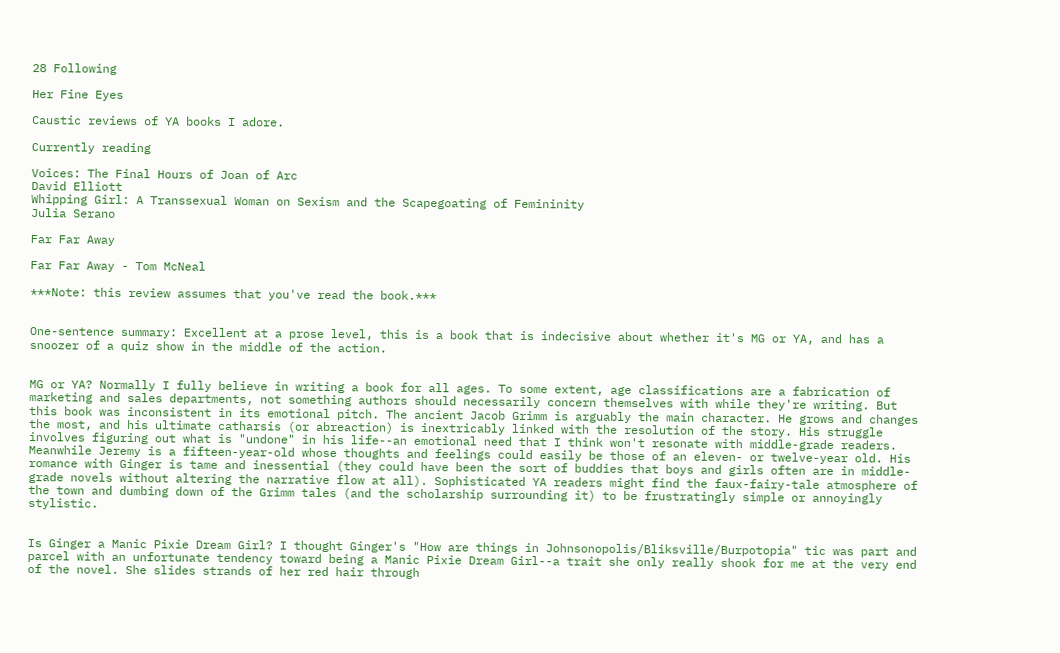28 Following

Her Fine Eyes

Caustic reviews of YA books I adore.

Currently reading

Voices: The Final Hours of Joan of Arc
David Elliott
Whipping Girl: A Transsexual Woman on Sexism and the Scapegoating of Femininity
Julia Serano

Far Far Away

Far Far Away - Tom McNeal

***Note: this review assumes that you've read the book.***


One-sentence summary: Excellent at a prose level, this is a book that is indecisive about whether it's MG or YA, and has a snoozer of a quiz show in the middle of the action.


MG or YA? Normally I fully believe in writing a book for all ages. To some extent, age classifications are a fabrication of marketing and sales departments, not something authors should necessarily concern themselves with while they're writing. But this book was inconsistent in its emotional pitch. The ancient Jacob Grimm is arguably the main character. He grows and changes the most, and his ultimate catharsis (or abreaction) is inextricably linked with the resolution of the story. His struggle involves figuring out what is "undone" in his life--an emotional need that I think won't resonate with middle-grade readers. Meanwhile Jeremy is a fifteen-year-old whose thoughts and feelings could easily be those of an eleven- or twelve-year old. His romance with Ginger is tame and inessential (they could have been the sort of buddies that boys and girls often are in middle-grade novels without altering the narrative flow at all). Sophisticated YA readers might find the faux-fairy-tale atmosphere of the town and dumbing down of the Grimm tales (and the scholarship surrounding it) to be frustratingly simple or annoyingly stylistic.


Is Ginger a Manic Pixie Dream Girl? I thought Ginger's "How are things in Johnsonopolis/Bliksville/Burpotopia" tic was part and parcel with an unfortunate tendency toward being a Manic Pixie Dream Girl--a trait she only really shook for me at the very end of the novel. She slides strands of her red hair through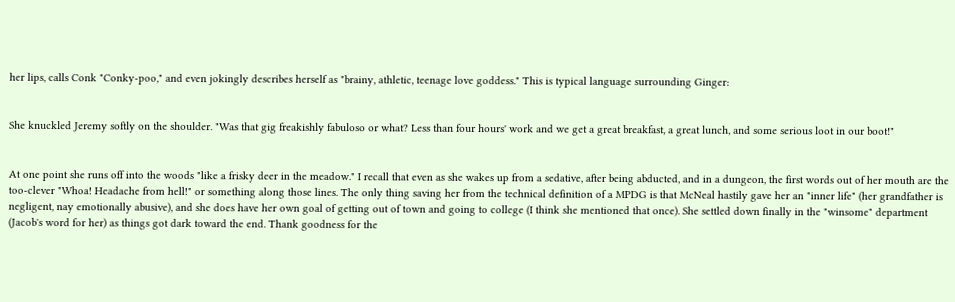her lips, calls Conk "Conky-poo," and even jokingly describes herself as "brainy, athletic, teenage love goddess." This is typical language surrounding Ginger:


She knuckled Jeremy softly on the shoulder. "Was that gig freakishly fabuloso or what? Less than four hours' work and we get a great breakfast, a great lunch, and some serious loot in our boot!"


At one point she runs off into the woods "like a frisky deer in the meadow." I recall that even as she wakes up from a sedative, after being abducted, and in a dungeon, the first words out of her mouth are the too-clever "Whoa! Headache from hell!" or something along those lines. The only thing saving her from the technical definition of a MPDG is that McNeal hastily gave her an "inner life" (her grandfather is negligent, nay emotionally abusive), and she does have her own goal of getting out of town and going to college (I think she mentioned that once). She settled down finally in the "winsome" department (Jacob's word for her) as things got dark toward the end. Thank goodness for the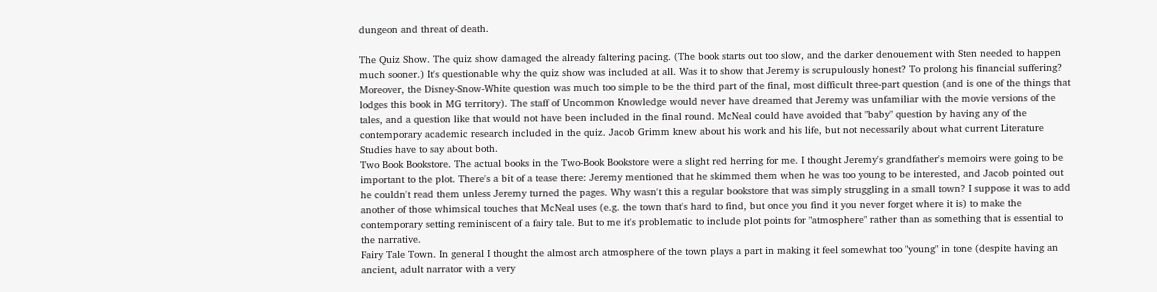dungeon and threat of death.

The Quiz Show. The quiz show damaged the already faltering pacing. (The book starts out too slow, and the darker denouement with Sten needed to happen much sooner.) It's questionable why the quiz show was included at all. Was it to show that Jeremy is scrupulously honest? To prolong his financial suffering? Moreover, the Disney-Snow-White question was much too simple to be the third part of the final, most difficult three-part question (and is one of the things that lodges this book in MG territory). The staff of Uncommon Knowledge would never have dreamed that Jeremy was unfamiliar with the movie versions of the tales, and a question like that would not have been included in the final round. McNeal could have avoided that "baby" question by having any of the contemporary academic research included in the quiz. Jacob Grimm knew about his work and his life, but not necessarily about what current Literature Studies have to say about both.
Two Book Bookstore. The actual books in the Two-Book Bookstore were a slight red herring for me. I thought Jeremy's grandfather's memoirs were going to be important to the plot. There's a bit of a tease there: Jeremy mentioned that he skimmed them when he was too young to be interested, and Jacob pointed out he couldn't read them unless Jeremy turned the pages. Why wasn't this a regular bookstore that was simply struggling in a small town? I suppose it was to add another of those whimsical touches that McNeal uses (e.g. the town that's hard to find, but once you find it you never forget where it is) to make the contemporary setting reminiscent of a fairy tale. But to me it's problematic to include plot points for "atmosphere" rather than as something that is essential to the narrative.
Fairy Tale Town. In general I thought the almost arch atmosphere of the town plays a part in making it feel somewhat too "young" in tone (despite having an ancient, adult narrator with a very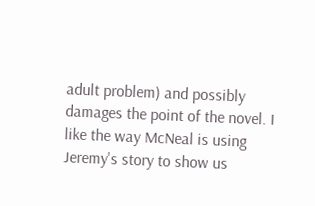adult problem) and possibly damages the point of the novel. I like the way McNeal is using Jeremy's story to show us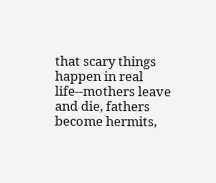that scary things happen in real life--mothers leave and die, fathers become hermits,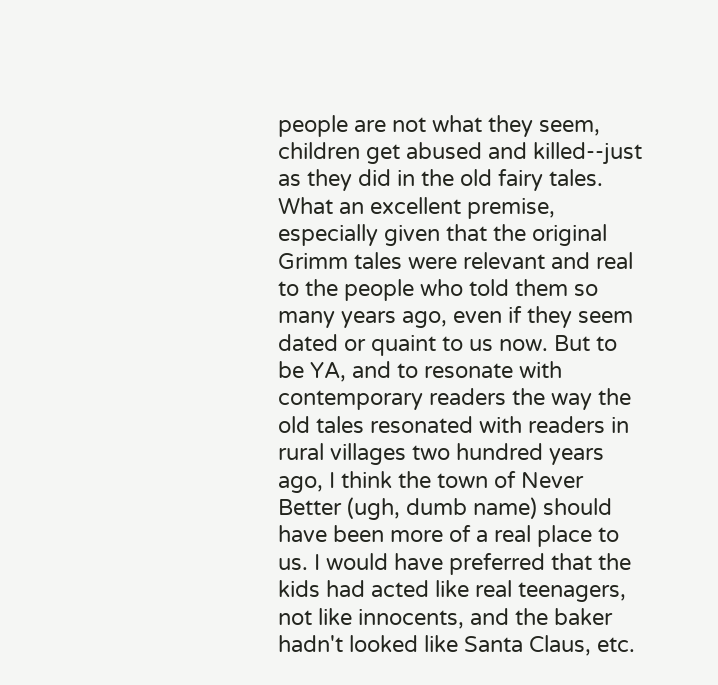people are not what they seem, children get abused and killed--just as they did in the old fairy tales. What an excellent premise, especially given that the original Grimm tales were relevant and real to the people who told them so many years ago, even if they seem dated or quaint to us now. But to be YA, and to resonate with contemporary readers the way the old tales resonated with readers in rural villages two hundred years ago, I think the town of Never Better (ugh, dumb name) should have been more of a real place to us. I would have preferred that the kids had acted like real teenagers, not like innocents, and the baker hadn't looked like Santa Claus, etc.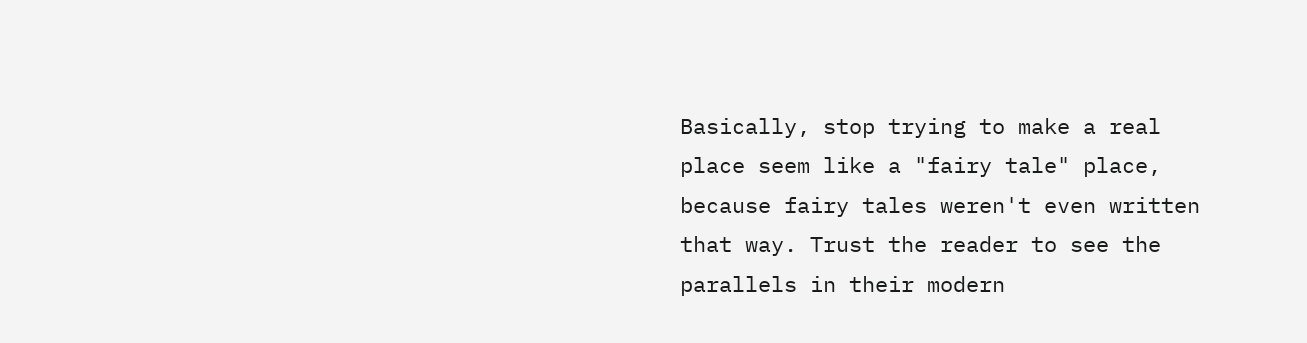Basically, stop trying to make a real place seem like a "fairy tale" place, because fairy tales weren't even written that way. Trust the reader to see the parallels in their modern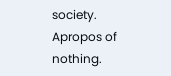society.
Apropos of nothing.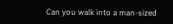Can you walk into a man-sized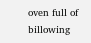oven full of billowing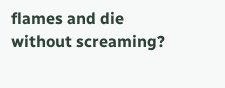flames and die without screaming?